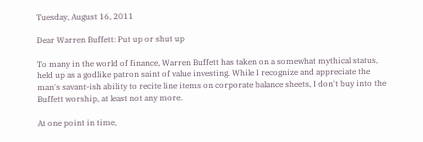Tuesday, August 16, 2011

Dear Warren Buffett: Put up or shut up

To many in the world of finance, Warren Buffett has taken on a somewhat mythical status, held up as a godlike patron saint of value investing. While I recognize and appreciate the man's savant-ish ability to recite line items on corporate balance sheets, I don't buy into the Buffett worship, at least not any more.

At one point in time,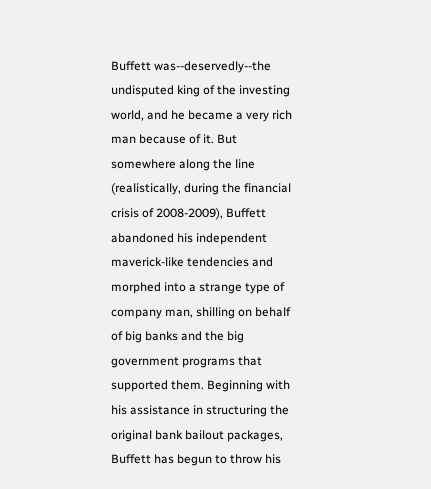Buffett was--deservedly--the undisputed king of the investing world, and he became a very rich man because of it. But somewhere along the line (realistically, during the financial crisis of 2008-2009), Buffett abandoned his independent maverick-like tendencies and morphed into a strange type of company man, shilling on behalf of big banks and the big government programs that supported them. Beginning with his assistance in structuring the original bank bailout packages, Buffett has begun to throw his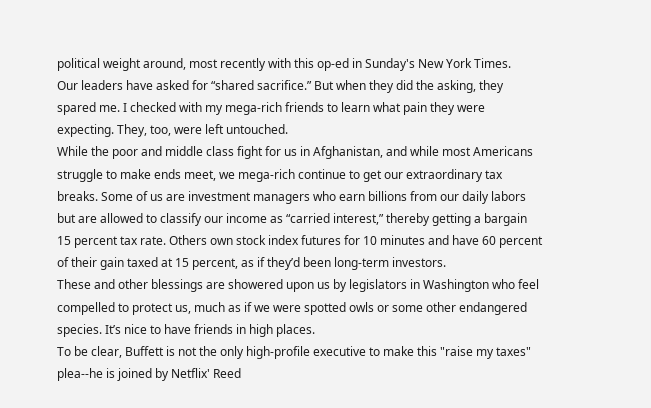political weight around, most recently with this op-ed in Sunday's New York Times.
Our leaders have asked for “shared sacrifice.” But when they did the asking, they spared me. I checked with my mega-rich friends to learn what pain they were expecting. They, too, were left untouched.
While the poor and middle class fight for us in Afghanistan, and while most Americans struggle to make ends meet, we mega-rich continue to get our extraordinary tax breaks. Some of us are investment managers who earn billions from our daily labors but are allowed to classify our income as “carried interest,” thereby getting a bargain 15 percent tax rate. Others own stock index futures for 10 minutes and have 60 percent of their gain taxed at 15 percent, as if they’d been long-term investors.
These and other blessings are showered upon us by legislators in Washington who feel compelled to protect us, much as if we were spotted owls or some other endangered species. It’s nice to have friends in high places.
To be clear, Buffett is not the only high-profile executive to make this "raise my taxes" plea--he is joined by Netflix' Reed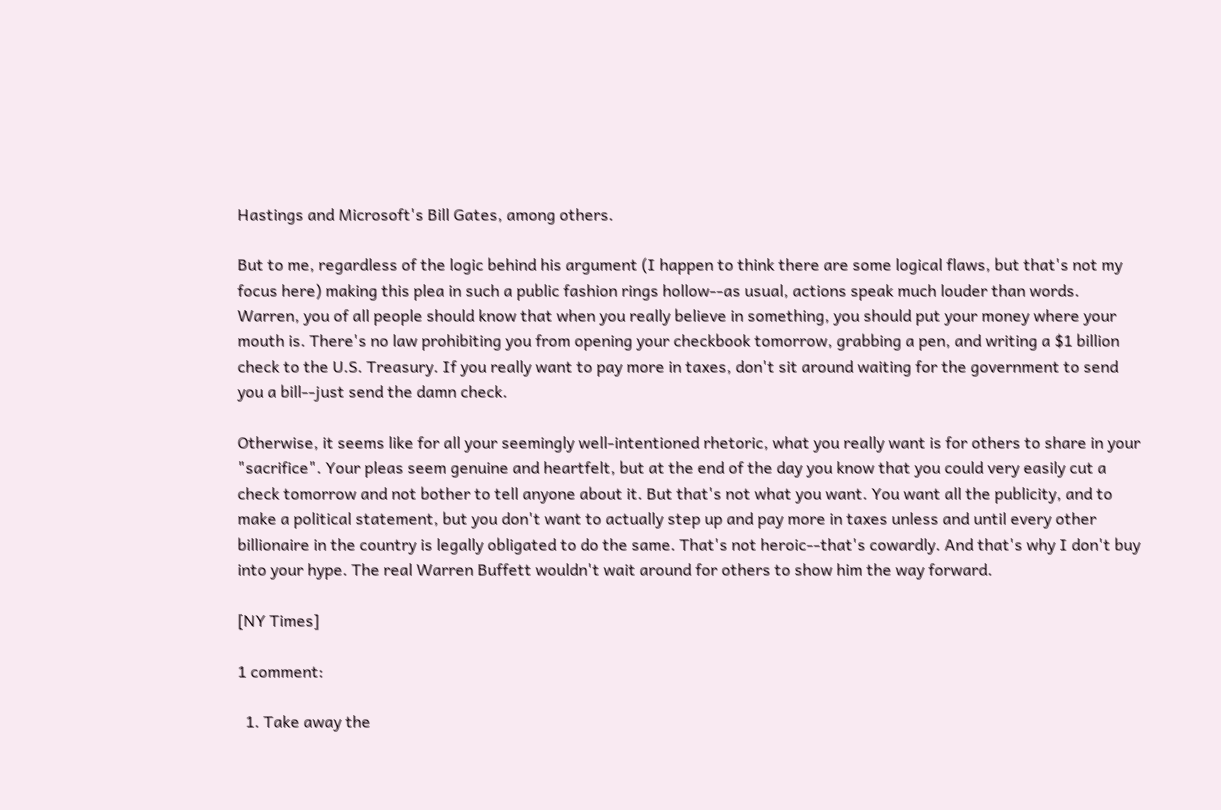Hastings and Microsoft's Bill Gates, among others.

But to me, regardless of the logic behind his argument (I happen to think there are some logical flaws, but that's not my focus here) making this plea in such a public fashion rings hollow--as usual, actions speak much louder than words. Warren, you of all people should know that when you really believe in something, you should put your money where your mouth is. There's no law prohibiting you from opening your checkbook tomorrow, grabbing a pen, and writing a $1 billion check to the U.S. Treasury. If you really want to pay more in taxes, don't sit around waiting for the government to send you a bill--just send the damn check.

Otherwise, it seems like for all your seemingly well-intentioned rhetoric, what you really want is for others to share in your "sacrifice". Your pleas seem genuine and heartfelt, but at the end of the day you know that you could very easily cut a check tomorrow and not bother to tell anyone about it. But that's not what you want. You want all the publicity, and to make a political statement, but you don't want to actually step up and pay more in taxes unless and until every other billionaire in the country is legally obligated to do the same. That's not heroic--that's cowardly. And that's why I don't buy into your hype. The real Warren Buffett wouldn't wait around for others to show him the way forward.

[NY Times]

1 comment:

  1. Take away the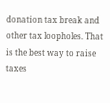donation tax break and other tax loopholes. That is the best way to raise taxes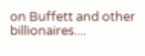on Buffett and other billionaires....